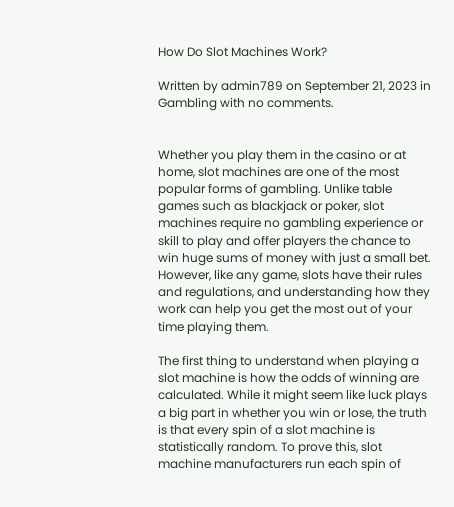How Do Slot Machines Work?

Written by admin789 on September 21, 2023 in Gambling with no comments.


Whether you play them in the casino or at home, slot machines are one of the most popular forms of gambling. Unlike table games such as blackjack or poker, slot machines require no gambling experience or skill to play and offer players the chance to win huge sums of money with just a small bet. However, like any game, slots have their rules and regulations, and understanding how they work can help you get the most out of your time playing them.

The first thing to understand when playing a slot machine is how the odds of winning are calculated. While it might seem like luck plays a big part in whether you win or lose, the truth is that every spin of a slot machine is statistically random. To prove this, slot machine manufacturers run each spin of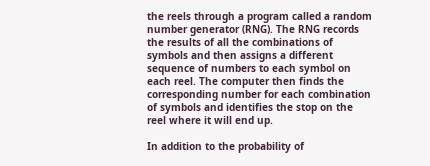the reels through a program called a random number generator (RNG). The RNG records the results of all the combinations of symbols and then assigns a different sequence of numbers to each symbol on each reel. The computer then finds the corresponding number for each combination of symbols and identifies the stop on the reel where it will end up.

In addition to the probability of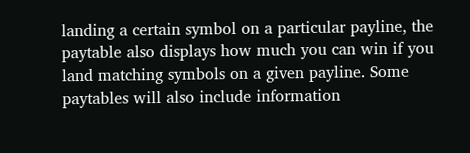landing a certain symbol on a particular payline, the paytable also displays how much you can win if you land matching symbols on a given payline. Some paytables will also include information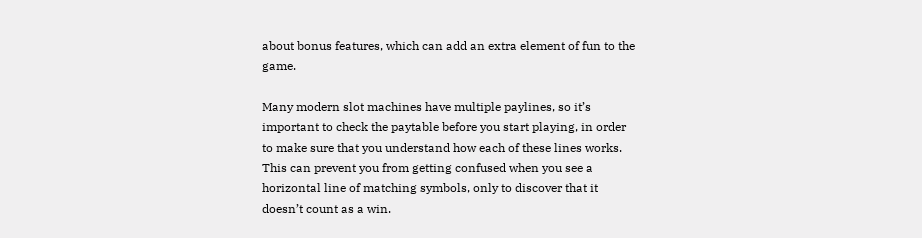about bonus features, which can add an extra element of fun to the game.

Many modern slot machines have multiple paylines, so it’s important to check the paytable before you start playing, in order to make sure that you understand how each of these lines works. This can prevent you from getting confused when you see a horizontal line of matching symbols, only to discover that it doesn’t count as a win.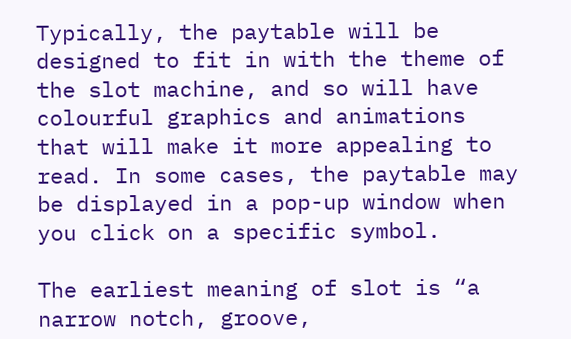Typically, the paytable will be designed to fit in with the theme of the slot machine, and so will have colourful graphics and animations that will make it more appealing to read. In some cases, the paytable may be displayed in a pop-up window when you click on a specific symbol.

The earliest meaning of slot is “a narrow notch, groove,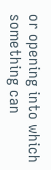or opening into which something can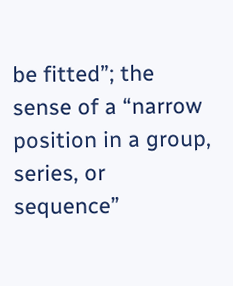be fitted”; the sense of a “narrow position in a group, series, or sequence”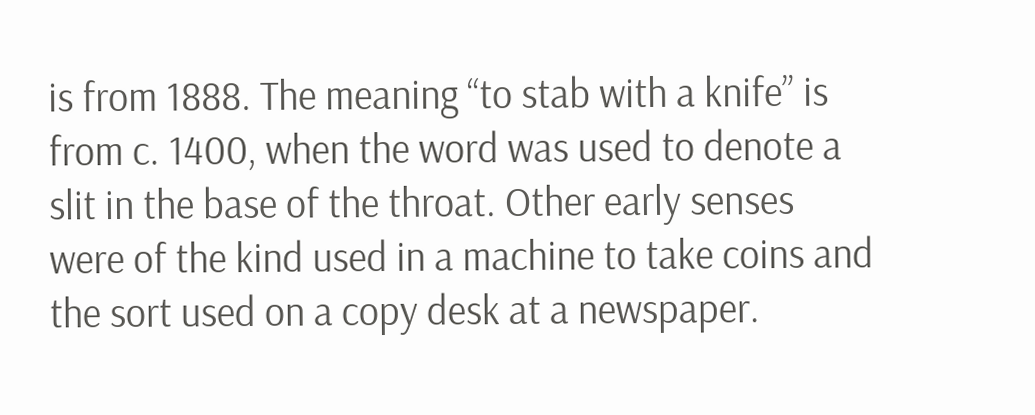is from 1888. The meaning “to stab with a knife” is from c. 1400, when the word was used to denote a slit in the base of the throat. Other early senses were of the kind used in a machine to take coins and the sort used on a copy desk at a newspaper.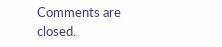Comments are closed.